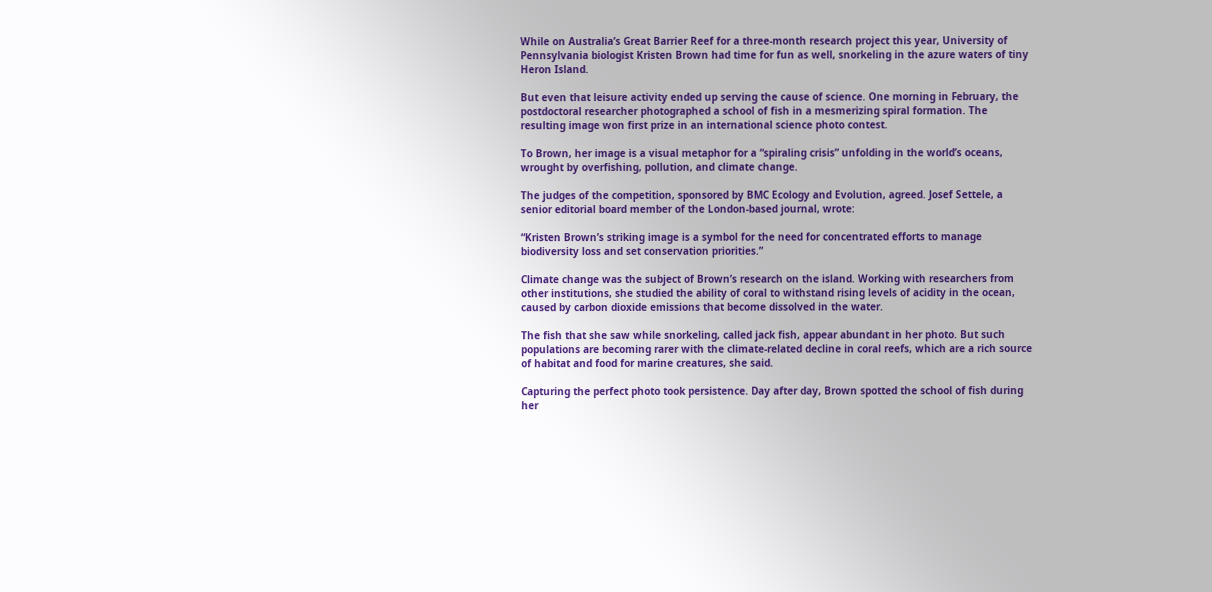While on Australia’s Great Barrier Reef for a three-month research project this year, University of Pennsylvania biologist Kristen Brown had time for fun as well, snorkeling in the azure waters of tiny Heron Island.

But even that leisure activity ended up serving the cause of science. One morning in February, the postdoctoral researcher photographed a school of fish in a mesmerizing spiral formation. The resulting image won first prize in an international science photo contest.

To Brown, her image is a visual metaphor for a “spiraling crisis” unfolding in the world’s oceans, wrought by overfishing, pollution, and climate change.

The judges of the competition, sponsored by BMC Ecology and Evolution, agreed. Josef Settele, a senior editorial board member of the London-based journal, wrote:

“Kristen Brown’s striking image is a symbol for the need for concentrated efforts to manage biodiversity loss and set conservation priorities.”

Climate change was the subject of Brown’s research on the island. Working with researchers from other institutions, she studied the ability of coral to withstand rising levels of acidity in the ocean, caused by carbon dioxide emissions that become dissolved in the water.

The fish that she saw while snorkeling, called jack fish, appear abundant in her photo. But such populations are becoming rarer with the climate-related decline in coral reefs, which are a rich source of habitat and food for marine creatures, she said.

Capturing the perfect photo took persistence. Day after day, Brown spotted the school of fish during her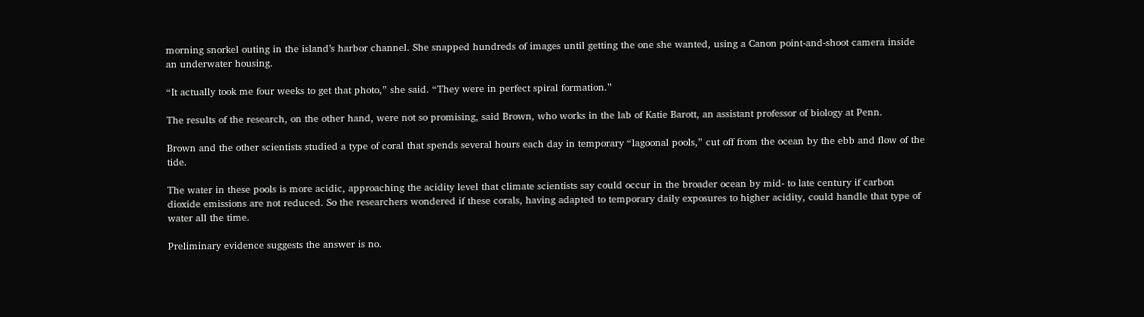morning snorkel outing in the island’s harbor channel. She snapped hundreds of images until getting the one she wanted, using a Canon point-and-shoot camera inside an underwater housing.

“It actually took me four weeks to get that photo,” she said. “They were in perfect spiral formation.”

The results of the research, on the other hand, were not so promising, said Brown, who works in the lab of Katie Barott, an assistant professor of biology at Penn.

Brown and the other scientists studied a type of coral that spends several hours each day in temporary “lagoonal pools,” cut off from the ocean by the ebb and flow of the tide.

The water in these pools is more acidic, approaching the acidity level that climate scientists say could occur in the broader ocean by mid- to late century if carbon dioxide emissions are not reduced. So the researchers wondered if these corals, having adapted to temporary daily exposures to higher acidity, could handle that type of water all the time.

Preliminary evidence suggests the answer is no.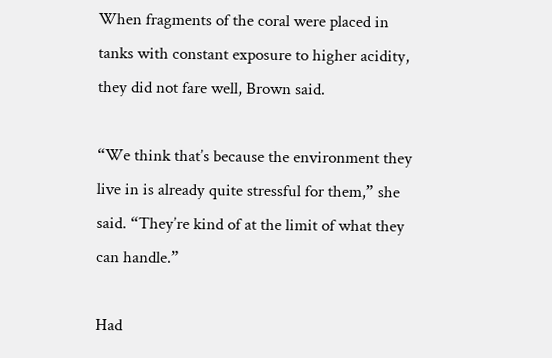When fragments of the coral were placed in tanks with constant exposure to higher acidity, they did not fare well, Brown said.

“We think that’s because the environment they live in is already quite stressful for them,” she said. “They’re kind of at the limit of what they can handle.”

Had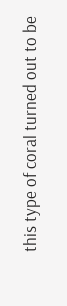this type of coral turned out to be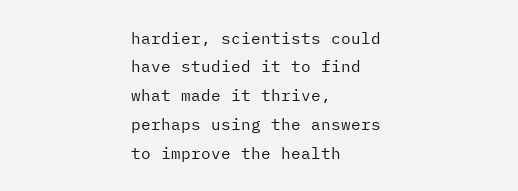hardier, scientists could have studied it to find what made it thrive, perhaps using the answers to improve the health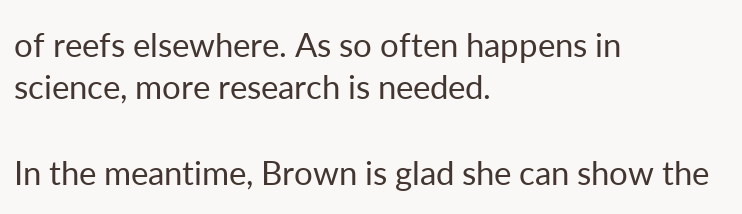of reefs elsewhere. As so often happens in science, more research is needed.

In the meantime, Brown is glad she can show the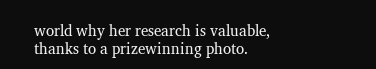world why her research is valuable, thanks to a prizewinning photo.